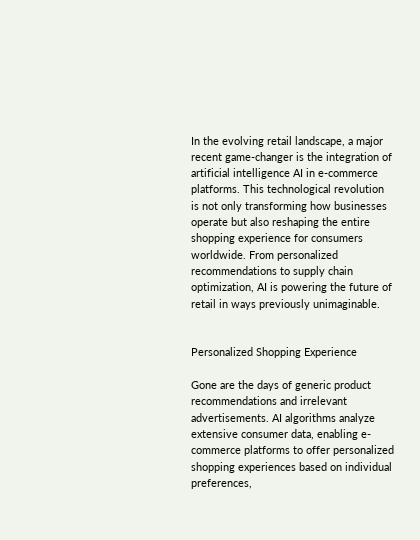In the evolving retail landscape, a major recent game-changer is the integration of artificial intelligence AI in e-commerce platforms. This technological revolution is not only transforming how businesses operate but also reshaping the entire shopping experience for consumers worldwide. From personalized recommendations to supply chain optimization, AI is powering the future of retail in ways previously unimaginable.


Personalized Shopping Experience

Gone are the days of generic product recommendations and irrelevant advertisements. AI algorithms analyze extensive consumer data, enabling e-commerce platforms to offer personalized shopping experiences based on individual preferences,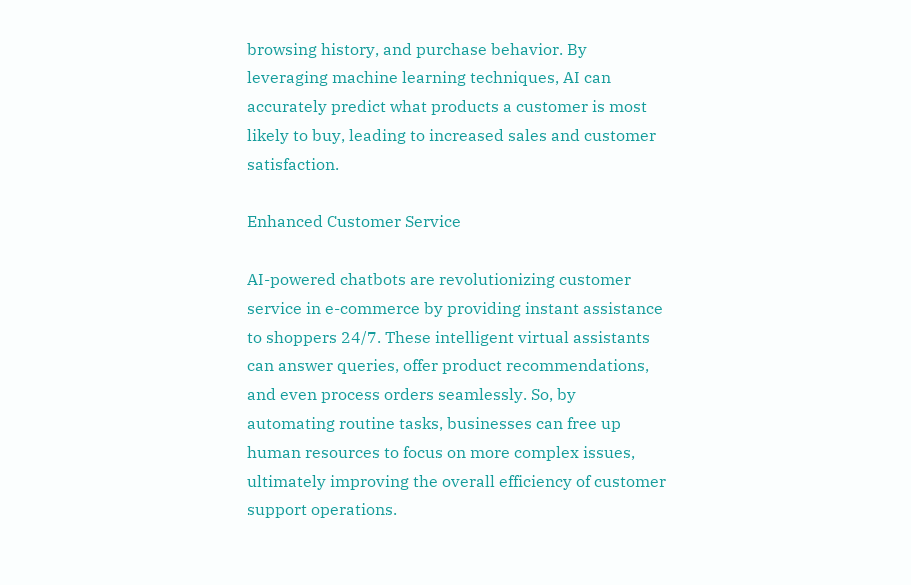browsing history, and purchase behavior. By leveraging machine learning techniques, AI can accurately predict what products a customer is most likely to buy, leading to increased sales and customer satisfaction.

Enhanced Customer Service

AI-powered chatbots are revolutionizing customer service in e-commerce by providing instant assistance to shoppers 24/7. These intelligent virtual assistants can answer queries, offer product recommendations, and even process orders seamlessly. So, by automating routine tasks, businesses can free up human resources to focus on more complex issues, ultimately improving the overall efficiency of customer support operations.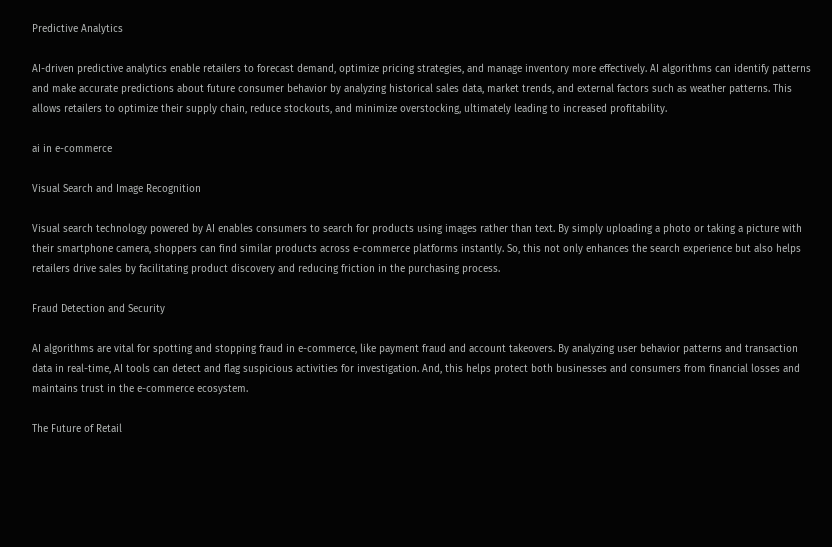Predictive Analytics

AI-driven predictive analytics enable retailers to forecast demand, optimize pricing strategies, and manage inventory more effectively. AI algorithms can identify patterns and make accurate predictions about future consumer behavior by analyzing historical sales data, market trends, and external factors such as weather patterns. This allows retailers to optimize their supply chain, reduce stockouts, and minimize overstocking, ultimately leading to increased profitability.

ai in e-commerce

Visual Search and Image Recognition

Visual search technology powered by AI enables consumers to search for products using images rather than text. By simply uploading a photo or taking a picture with their smartphone camera, shoppers can find similar products across e-commerce platforms instantly. So, this not only enhances the search experience but also helps retailers drive sales by facilitating product discovery and reducing friction in the purchasing process.

Fraud Detection and Security

AI algorithms are vital for spotting and stopping fraud in e-commerce, like payment fraud and account takeovers. By analyzing user behavior patterns and transaction data in real-time, AI tools can detect and flag suspicious activities for investigation. And, this helps protect both businesses and consumers from financial losses and maintains trust in the e-commerce ecosystem.

The Future of Retail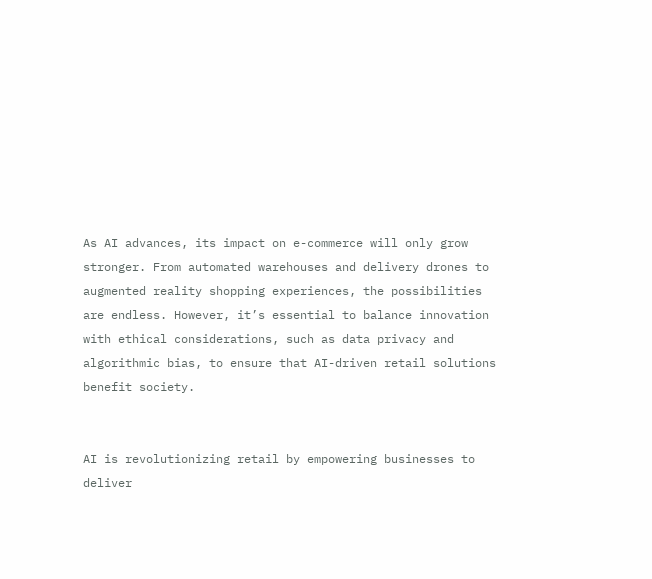As AI advances, its impact on e-commerce will only grow stronger. From automated warehouses and delivery drones to augmented reality shopping experiences, the possibilities are endless. However, it’s essential to balance innovation with ethical considerations, such as data privacy and algorithmic bias, to ensure that AI-driven retail solutions benefit society.


AI is revolutionizing retail by empowering businesses to deliver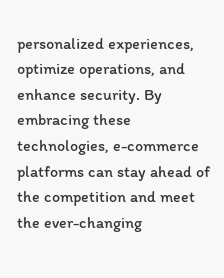personalized experiences, optimize operations, and enhance security. By embracing these technologies, e-commerce platforms can stay ahead of the competition and meet the ever-changing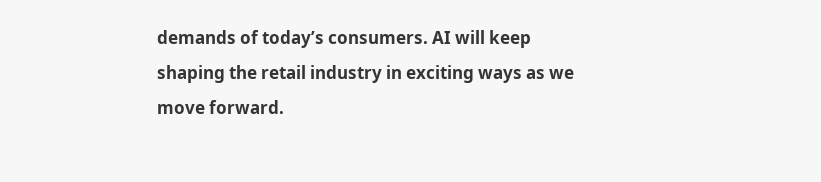demands of today’s consumers. AI will keep shaping the retail industry in exciting ways as we move forward.